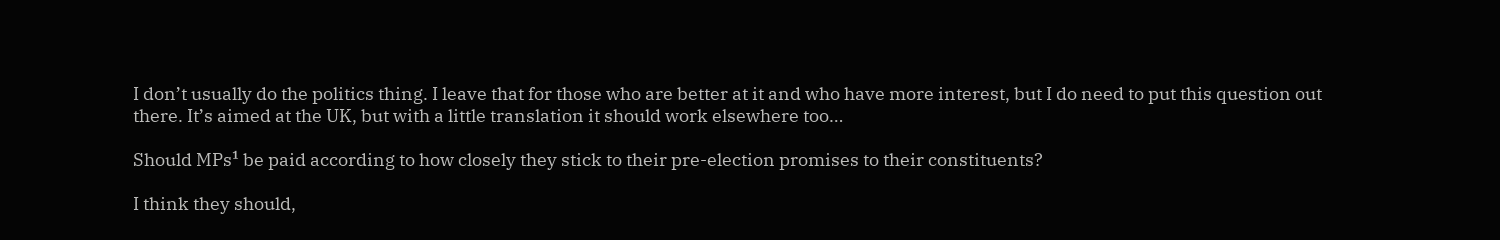I don’t usually do the politics thing. I leave that for those who are better at it and who have more interest, but I do need to put this question out there. It’s aimed at the UK, but with a little translation it should work elsewhere too…

Should MPs¹ be paid according to how closely they stick to their pre-election promises to their constituents?

I think they should,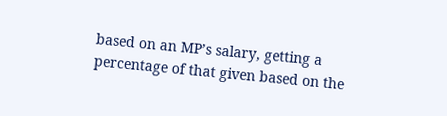based on an MP’s salary, getting a percentage of that given based on the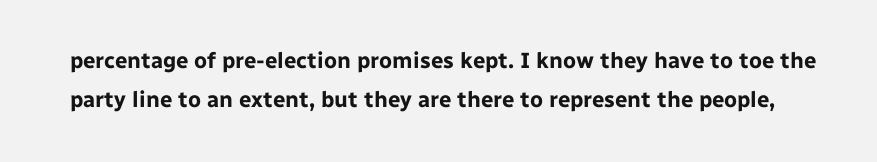percentage of pre-election promises kept. I know they have to toe the party line to an extent, but they are there to represent the people,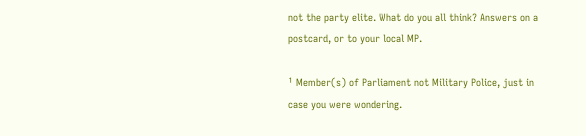not the party elite. What do you all think? Answers on a postcard, or to your local MP.

¹ Member(s) of Parliament not Military Police, just in case you were wondering.